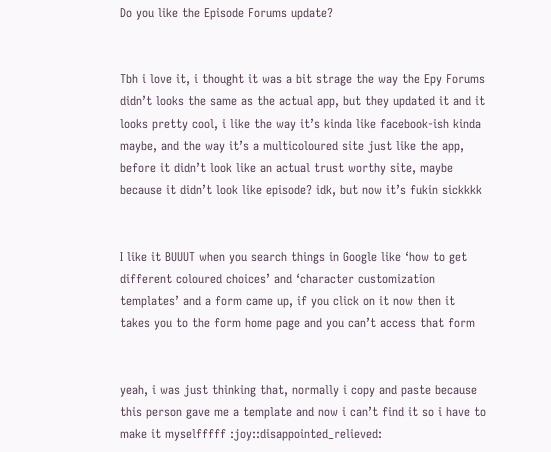Do you like the Episode Forums update?


Tbh i love it, i thought it was a bit strage the way the Epy Forums didn’t looks the same as the actual app, but they updated it and it looks pretty cool, i like the way it’s kinda like facebook-ish kinda maybe, and the way it’s a multicoloured site just like the app, before it didn’t look like an actual trust worthy site, maybe because it didn’t look like episode? idk, but now it’s fukin sickkkk


I like it BUUUT when you search things in Google like ‘how to get different coloured choices’ and ‘character customization templates’ and a form came up, if you click on it now then it takes you to the form home page and you can’t access that form


yeah, i was just thinking that, normally i copy and paste because this person gave me a template and now i can’t find it so i have to make it myselfffff :joy::disappointed_relieved: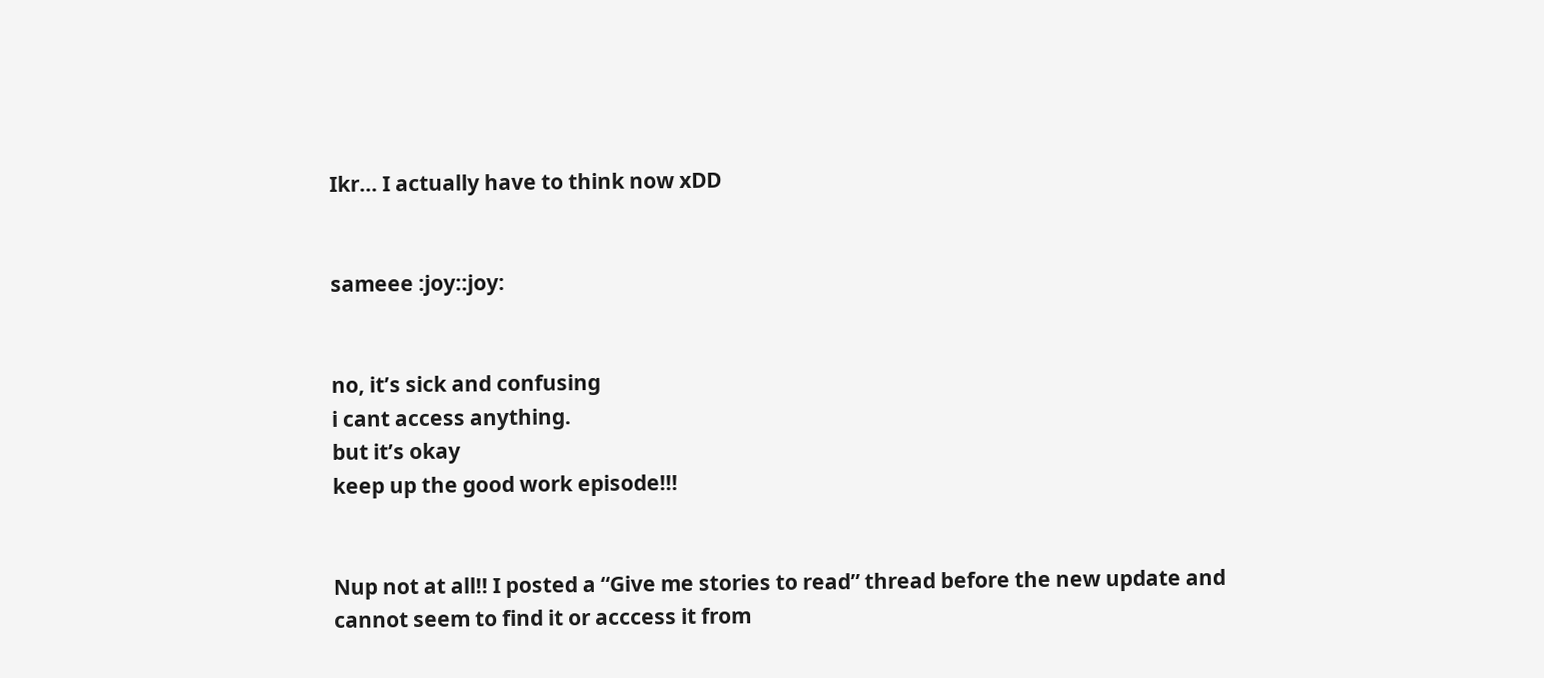Ikr… I actually have to think now xDD


sameee :joy::joy:


no, it’s sick and confusing
i cant access anything.
but it’s okay
keep up the good work episode!!!


Nup not at all!! I posted a “Give me stories to read” thread before the new update and cannot seem to find it or acccess it from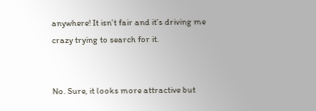anywhere! It isn’t fair and it’s driving me crazy trying to search for it.


No. Sure, it looks more attractive but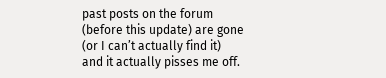past posts on the forum (before this update) are gone (or I can’t actually find it) and it actually pisses me off.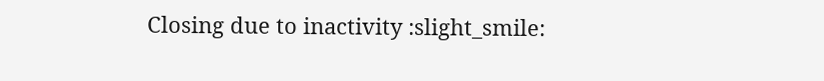Closing due to inactivity :slight_smile: